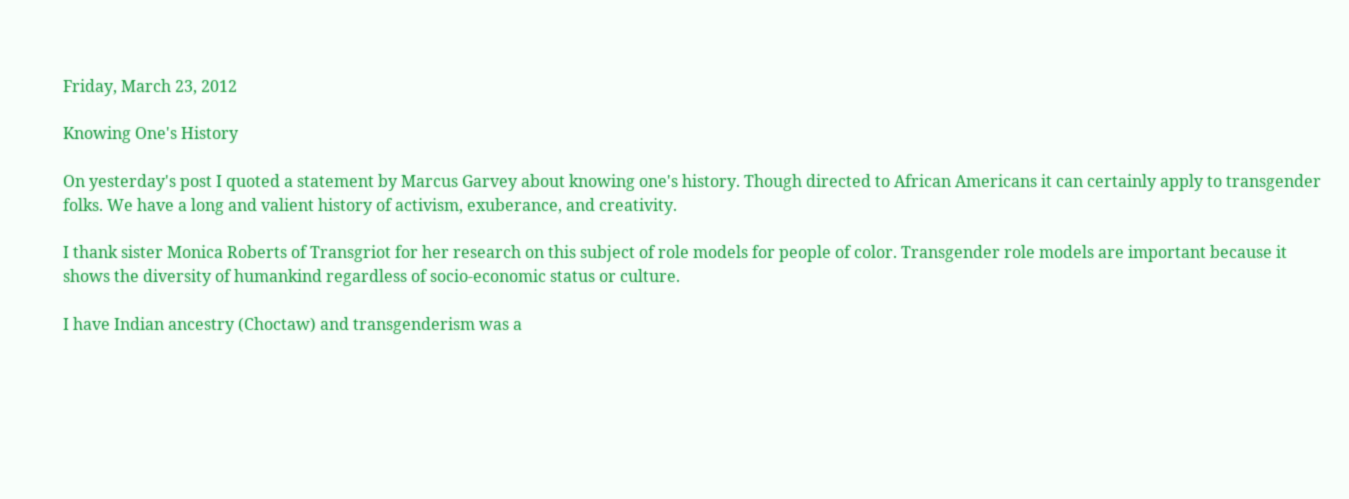Friday, March 23, 2012

Knowing One's History

On yesterday's post I quoted a statement by Marcus Garvey about knowing one's history. Though directed to African Americans it can certainly apply to transgender folks. We have a long and valient history of activism, exuberance, and creativity.

I thank sister Monica Roberts of Transgriot for her research on this subject of role models for people of color. Transgender role models are important because it shows the diversity of humankind regardless of socio-economic status or culture.

I have Indian ancestry (Choctaw) and transgenderism was a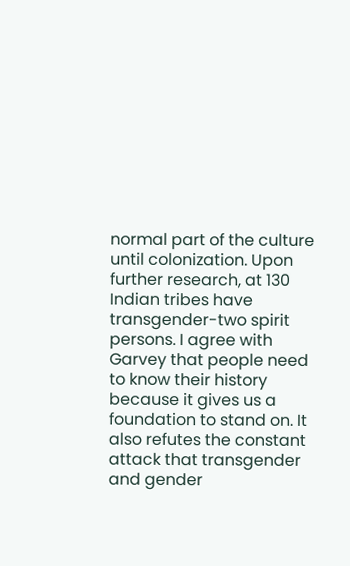normal part of the culture until colonization. Upon further research, at 130 Indian tribes have transgender-two spirit persons. I agree with Garvey that people need to know their history because it gives us a foundation to stand on. It also refutes the constant attack that transgender and gender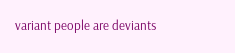variant people are deviants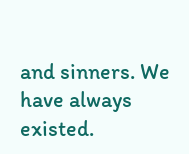and sinners. We have always existed.